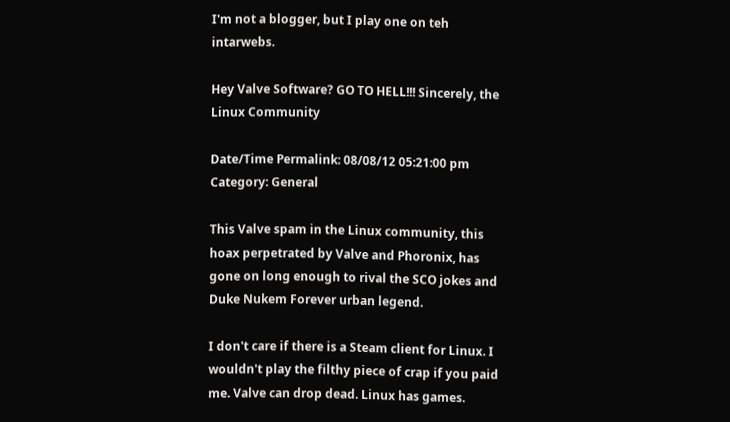I'm not a blogger, but I play one on teh intarwebs.

Hey Valve Software? GO TO HELL!!! Sincerely, the Linux Community

Date/Time Permalink: 08/08/12 05:21:00 pm
Category: General

This Valve spam in the Linux community, this hoax perpetrated by Valve and Phoronix, has gone on long enough to rival the SCO jokes and Duke Nukem Forever urban legend.

I don't care if there is a Steam client for Linux. I wouldn't play the filthy piece of crap if you paid me. Valve can drop dead. Linux has games.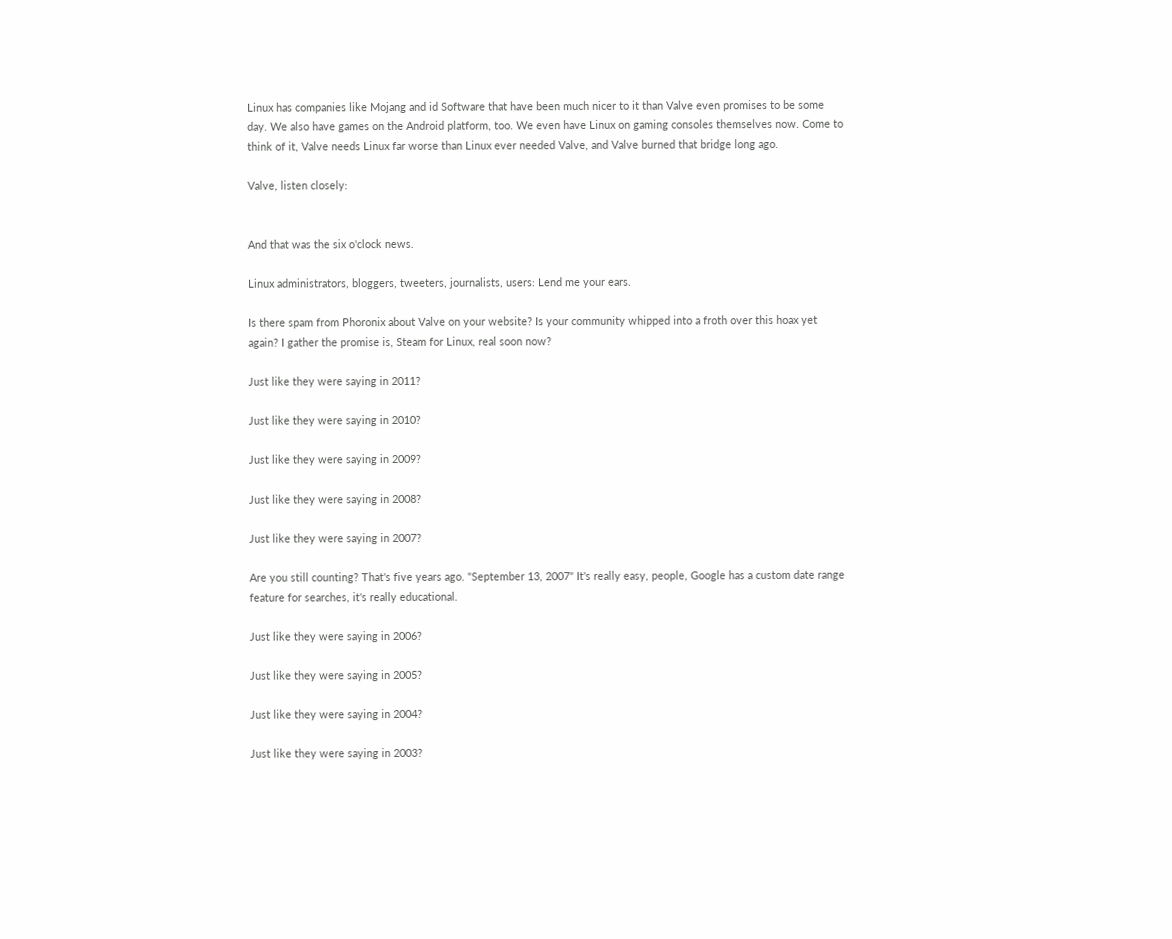Linux has companies like Mojang and id Software that have been much nicer to it than Valve even promises to be some day. We also have games on the Android platform, too. We even have Linux on gaming consoles themselves now. Come to think of it, Valve needs Linux far worse than Linux ever needed Valve, and Valve burned that bridge long ago.

Valve, listen closely:


And that was the six o'clock news.

Linux administrators, bloggers, tweeters, journalists, users: Lend me your ears.

Is there spam from Phoronix about Valve on your website? Is your community whipped into a froth over this hoax yet again? I gather the promise is, Steam for Linux, real soon now?

Just like they were saying in 2011?

Just like they were saying in 2010?

Just like they were saying in 2009?

Just like they were saying in 2008?

Just like they were saying in 2007?

Are you still counting? That's five years ago. "September 13, 2007" It's really easy, people, Google has a custom date range feature for searches, it's really educational.

Just like they were saying in 2006?

Just like they were saying in 2005?

Just like they were saying in 2004?

Just like they were saying in 2003?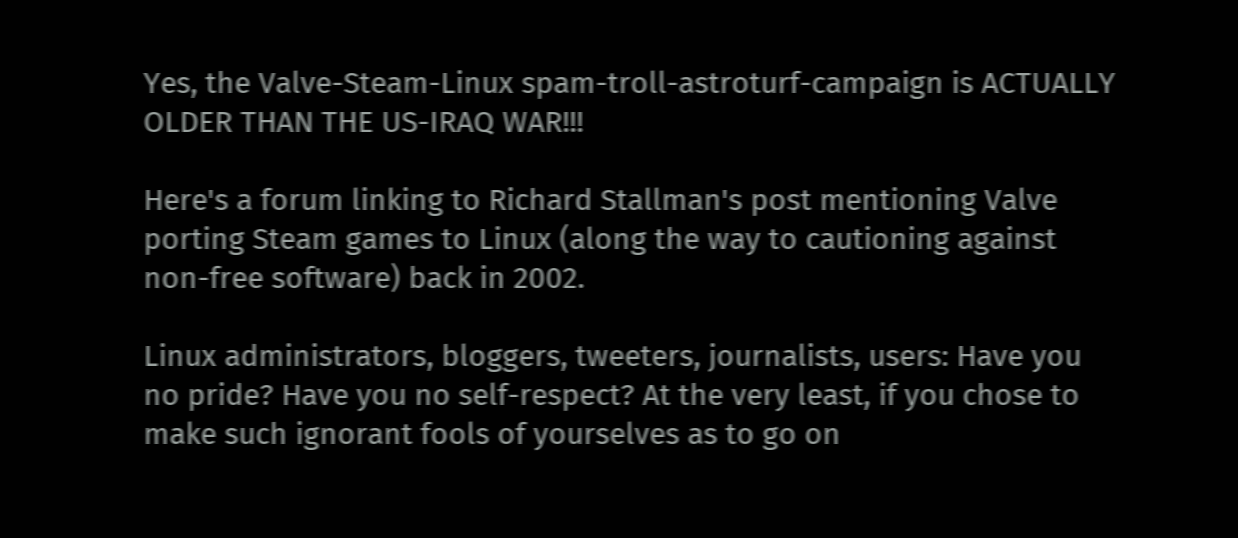Yes, the Valve-Steam-Linux spam-troll-astroturf-campaign is ACTUALLY OLDER THAN THE US-IRAQ WAR!!!

Here's a forum linking to Richard Stallman's post mentioning Valve porting Steam games to Linux (along the way to cautioning against non-free software) back in 2002.

Linux administrators, bloggers, tweeters, journalists, users: Have you no pride? Have you no self-respect? At the very least, if you chose to make such ignorant fools of yourselves as to go on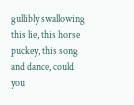gullibly swallowing this lie, this horse puckey, this song and dance, could you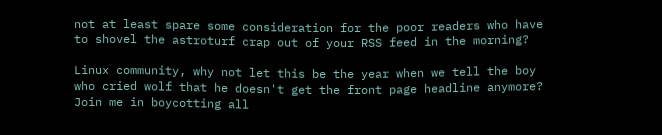not at least spare some consideration for the poor readers who have to shovel the astroturf crap out of your RSS feed in the morning?

Linux community, why not let this be the year when we tell the boy who cried wolf that he doesn't get the front page headline anymore? Join me in boycotting all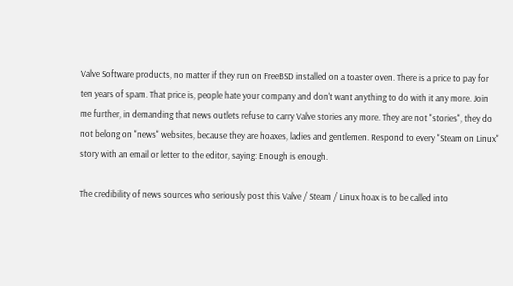Valve Software products, no matter if they run on FreeBSD installed on a toaster oven. There is a price to pay for ten years of spam. That price is, people hate your company and don't want anything to do with it any more. Join me further, in demanding that news outlets refuse to carry Valve stories any more. They are not "stories", they do not belong on "news" websites, because they are hoaxes, ladies and gentlemen. Respond to every "Steam on Linux" story with an email or letter to the editor, saying: Enough is enough.

The credibility of news sources who seriously post this Valve / Steam / Linux hoax is to be called into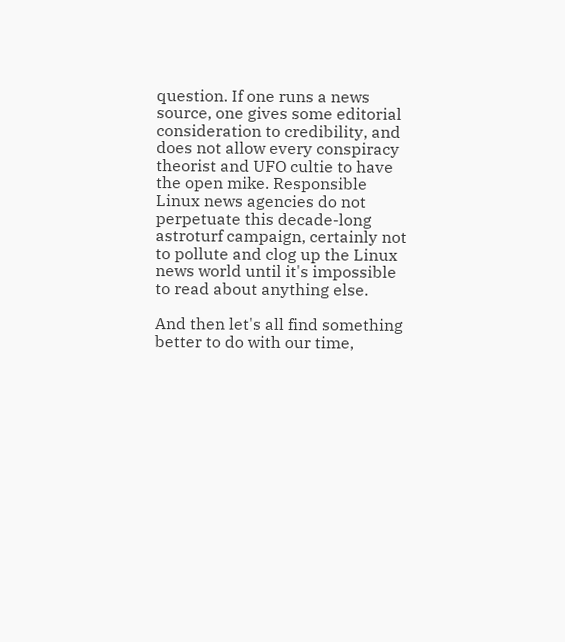question. If one runs a news source, one gives some editorial consideration to credibility, and does not allow every conspiracy theorist and UFO cultie to have the open mike. Responsible Linux news agencies do not perpetuate this decade-long astroturf campaign, certainly not to pollute and clog up the Linux news world until it's impossible to read about anything else.

And then let's all find something better to do with our time,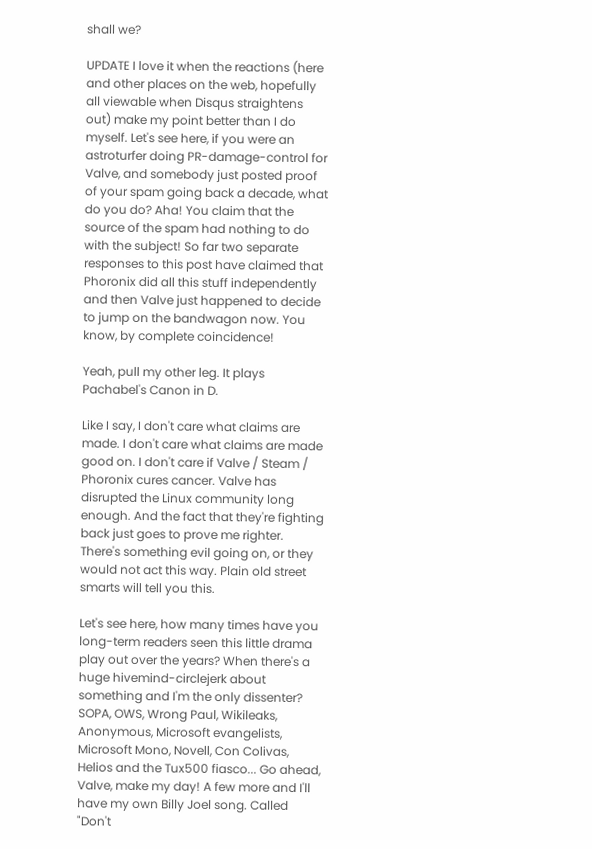shall we?

UPDATE I love it when the reactions (here and other places on the web, hopefully all viewable when Disqus straightens out) make my point better than I do myself. Let's see here, if you were an astroturfer doing PR-damage-control for Valve, and somebody just posted proof of your spam going back a decade, what do you do? Aha! You claim that the source of the spam had nothing to do with the subject! So far two separate responses to this post have claimed that Phoronix did all this stuff independently and then Valve just happened to decide to jump on the bandwagon now. You know, by complete coincidence!

Yeah, pull my other leg. It plays Pachabel's Canon in D.

Like I say, I don't care what claims are made. I don't care what claims are made good on. I don't care if Valve / Steam / Phoronix cures cancer. Valve has disrupted the Linux community long enough. And the fact that they're fighting back just goes to prove me righter. There's something evil going on, or they would not act this way. Plain old street smarts will tell you this.

Let's see here, how many times have you long-term readers seen this little drama play out over the years? When there's a huge hivemind-circlejerk about something and I'm the only dissenter? SOPA, OWS, Wrong Paul, Wikileaks, Anonymous, Microsoft evangelists, Microsoft Mono, Novell, Con Colivas, Helios and the Tux500 fiasco... Go ahead, Valve, make my day! A few more and I'll have my own Billy Joel song. Called "Don't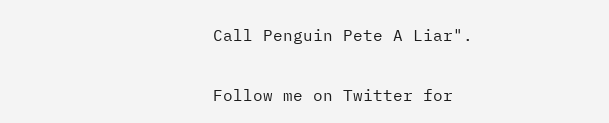Call Penguin Pete A Liar".

Follow me on Twitter for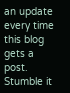an update every time this blog gets a post.
Stumble it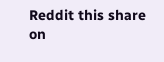Reddit this share on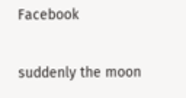Facebook

suddenly the moon